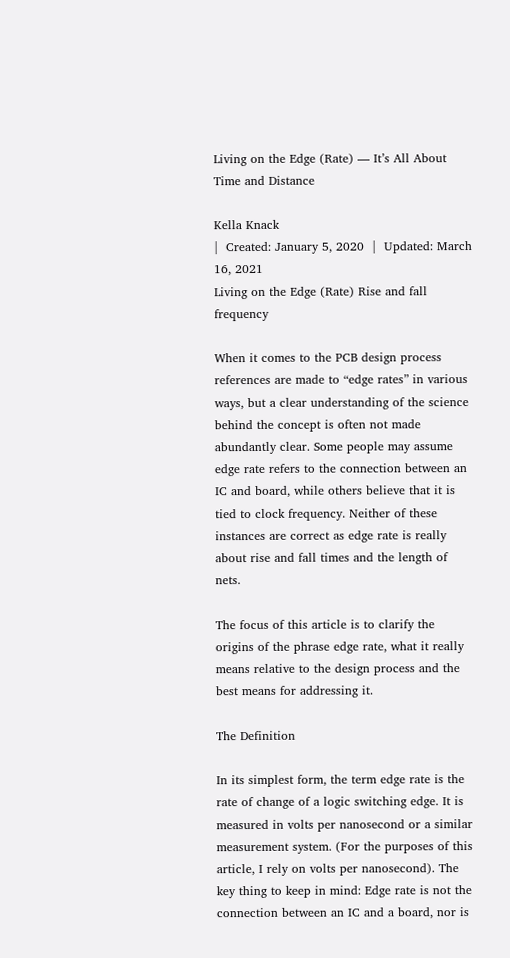Living on the Edge (Rate) — It’s All About Time and Distance

Kella Knack
|  Created: January 5, 2020  |  Updated: March 16, 2021
Living on the Edge (Rate) Rise and fall frequency

When it comes to the PCB design process references are made to “edge rates” in various ways, but a clear understanding of the science behind the concept is often not made abundantly clear. Some people may assume edge rate refers to the connection between an IC and board, while others believe that it is tied to clock frequency. Neither of these instances are correct as edge rate is really about rise and fall times and the length of nets.

The focus of this article is to clarify the origins of the phrase edge rate, what it really means relative to the design process and the best means for addressing it.

The Definition

In its simplest form, the term edge rate is the rate of change of a logic switching edge. It is measured in volts per nanosecond or a similar measurement system. (For the purposes of this article, I rely on volts per nanosecond). The key thing to keep in mind: Edge rate is not the connection between an IC and a board, nor is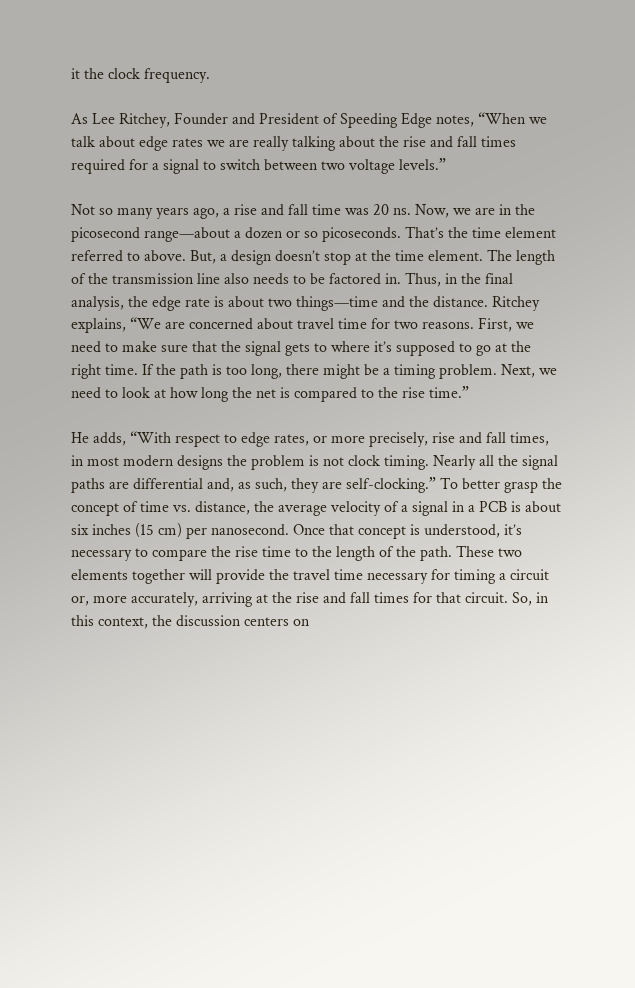it the clock frequency.

As Lee Ritchey, Founder and President of Speeding Edge notes, “When we talk about edge rates we are really talking about the rise and fall times required for a signal to switch between two voltage levels.”

Not so many years ago, a rise and fall time was 20 ns. Now, we are in the picosecond range—about a dozen or so picoseconds. That’s the time element referred to above. But, a design doesn’t stop at the time element. The length of the transmission line also needs to be factored in. Thus, in the final analysis, the edge rate is about two things—time and the distance. Ritchey explains, “We are concerned about travel time for two reasons. First, we need to make sure that the signal gets to where it’s supposed to go at the right time. If the path is too long, there might be a timing problem. Next, we need to look at how long the net is compared to the rise time.”

He adds, “With respect to edge rates, or more precisely, rise and fall times, in most modern designs the problem is not clock timing. Nearly all the signal paths are differential and, as such, they are self-clocking.” To better grasp the concept of time vs. distance, the average velocity of a signal in a PCB is about six inches (15 cm) per nanosecond. Once that concept is understood, it’s necessary to compare the rise time to the length of the path. These two elements together will provide the travel time necessary for timing a circuit or, more accurately, arriving at the rise and fall times for that circuit. So, in this context, the discussion centers on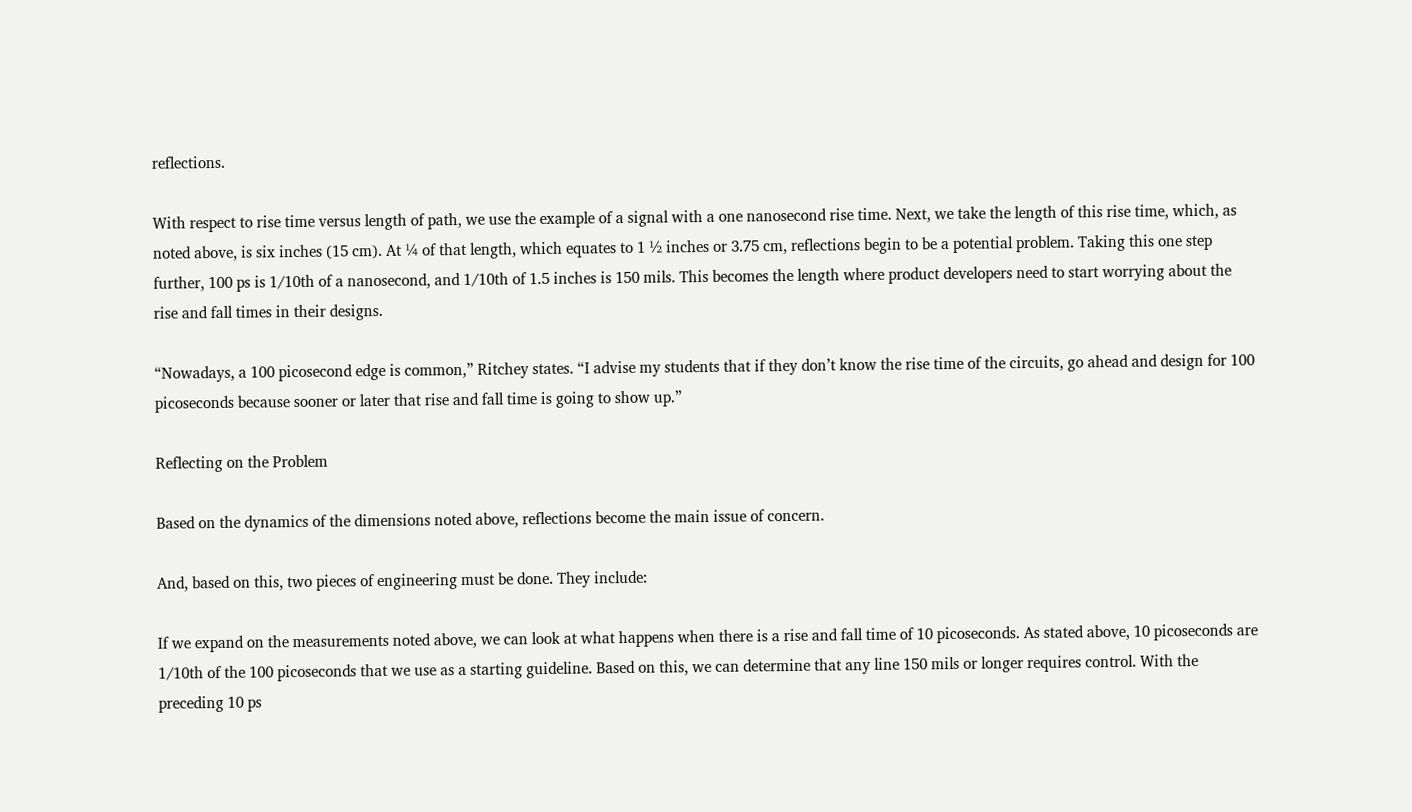reflections.

With respect to rise time versus length of path, we use the example of a signal with a one nanosecond rise time. Next, we take the length of this rise time, which, as noted above, is six inches (15 cm). At ¼ of that length, which equates to 1 ½ inches or 3.75 cm, reflections begin to be a potential problem. Taking this one step further, 100 ps is 1/10th of a nanosecond, and 1/10th of 1.5 inches is 150 mils. This becomes the length where product developers need to start worrying about the rise and fall times in their designs.

“Nowadays, a 100 picosecond edge is common,” Ritchey states. “I advise my students that if they don’t know the rise time of the circuits, go ahead and design for 100 picoseconds because sooner or later that rise and fall time is going to show up.”

Reflecting on the Problem

Based on the dynamics of the dimensions noted above, reflections become the main issue of concern.

And, based on this, two pieces of engineering must be done. They include:

If we expand on the measurements noted above, we can look at what happens when there is a rise and fall time of 10 picoseconds. As stated above, 10 picoseconds are 1/10th of the 100 picoseconds that we use as a starting guideline. Based on this, we can determine that any line 150 mils or longer requires control. With the preceding 10 ps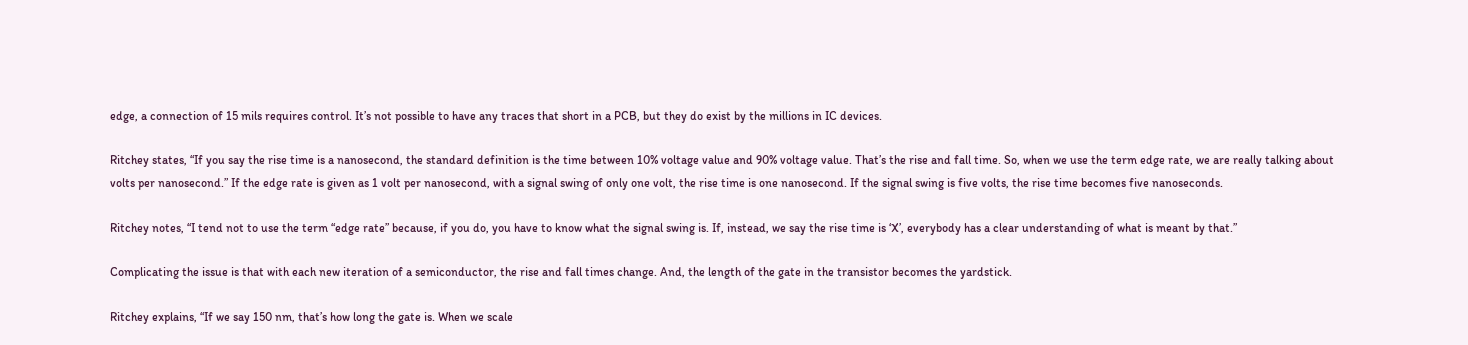edge, a connection of 15 mils requires control. It’s not possible to have any traces that short in a PCB, but they do exist by the millions in IC devices.

Ritchey states, “If you say the rise time is a nanosecond, the standard definition is the time between 10% voltage value and 90% voltage value. That’s the rise and fall time. So, when we use the term edge rate, we are really talking about volts per nanosecond.” If the edge rate is given as 1 volt per nanosecond, with a signal swing of only one volt, the rise time is one nanosecond. If the signal swing is five volts, the rise time becomes five nanoseconds.

Ritchey notes, “I tend not to use the term “edge rate” because, if you do, you have to know what the signal swing is. If, instead, we say the rise time is ‘X’, everybody has a clear understanding of what is meant by that.”

Complicating the issue is that with each new iteration of a semiconductor, the rise and fall times change. And, the length of the gate in the transistor becomes the yardstick.

Ritchey explains, “If we say 150 nm, that’s how long the gate is. When we scale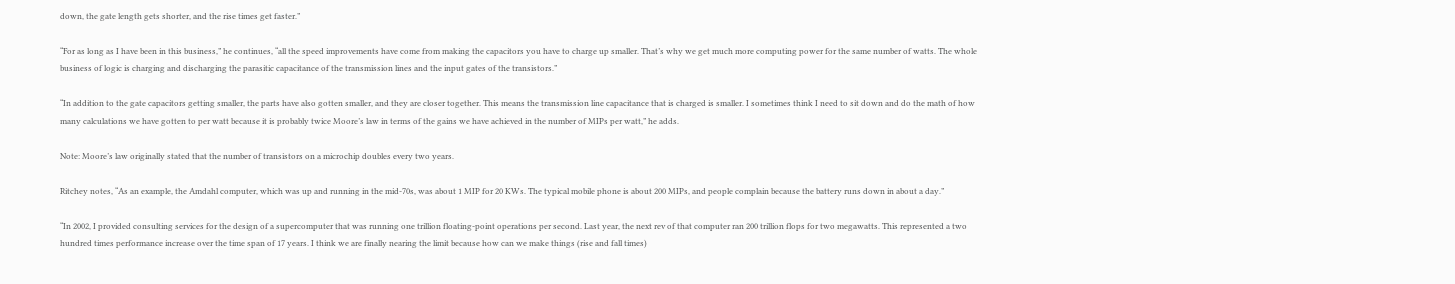down, the gate length gets shorter, and the rise times get faster.”

“For as long as I have been in this business,” he continues, “all the speed improvements have come from making the capacitors you have to charge up smaller. That’s why we get much more computing power for the same number of watts. The whole business of logic is charging and discharging the parasitic capacitance of the transmission lines and the input gates of the transistors.”

“In addition to the gate capacitors getting smaller, the parts have also gotten smaller, and they are closer together. This means the transmission line capacitance that is charged is smaller. I sometimes think I need to sit down and do the math of how many calculations we have gotten to per watt because it is probably twice Moore’s law in terms of the gains we have achieved in the number of MIPs per watt,” he adds.

Note: Moore’s law originally stated that the number of transistors on a microchip doubles every two years.

Ritchey notes, “As an example, the Amdahl computer, which was up and running in the mid-70s, was about 1 MIP for 20 KWs. The typical mobile phone is about 200 MIPs, and people complain because the battery runs down in about a day.”

“In 2002, I provided consulting services for the design of a supercomputer that was running one trillion floating-point operations per second. Last year, the next rev of that computer ran 200 trillion flops for two megawatts. This represented a two hundred times performance increase over the time span of 17 years. I think we are finally nearing the limit because how can we make things (rise and fall times)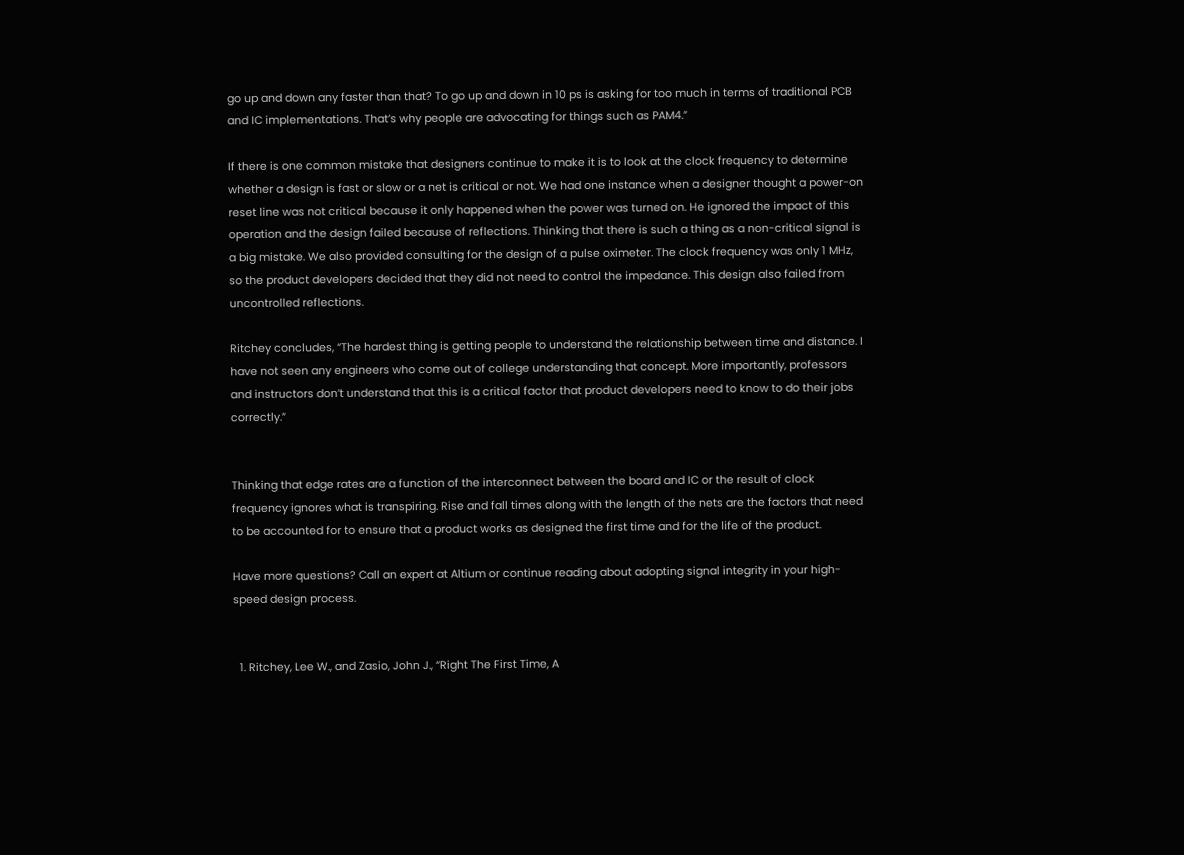go up and down any faster than that? To go up and down in 10 ps is asking for too much in terms of traditional PCB and IC implementations. That’s why people are advocating for things such as PAM4.”

If there is one common mistake that designers continue to make it is to look at the clock frequency to determine whether a design is fast or slow or a net is critical or not. We had one instance when a designer thought a power-on reset line was not critical because it only happened when the power was turned on. He ignored the impact of this operation and the design failed because of reflections. Thinking that there is such a thing as a non-critical signal is a big mistake. We also provided consulting for the design of a pulse oximeter. The clock frequency was only 1 MHz, so the product developers decided that they did not need to control the impedance. This design also failed from uncontrolled reflections.

Ritchey concludes, “The hardest thing is getting people to understand the relationship between time and distance. I have not seen any engineers who come out of college understanding that concept. More importantly, professors and instructors don’t understand that this is a critical factor that product developers need to know to do their jobs correctly.”


Thinking that edge rates are a function of the interconnect between the board and IC or the result of clock frequency ignores what is transpiring. Rise and fall times along with the length of the nets are the factors that need to be accounted for to ensure that a product works as designed the first time and for the life of the product.

Have more questions? Call an expert at Altium or continue reading about adopting signal integrity in your high-speed design process.


  1. Ritchey, Lee W., and Zasio, John J., “Right The First Time, A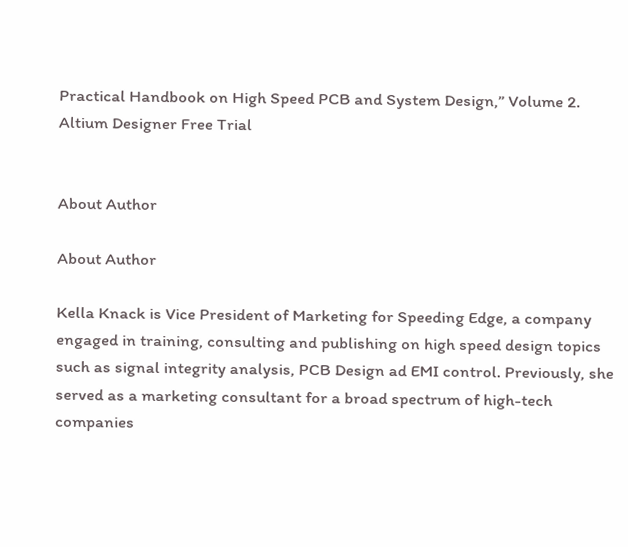Practical Handbook on High Speed PCB and System Design,” Volume 2.
Altium Designer Free Trial


About Author

About Author

Kella Knack is Vice President of Marketing for Speeding Edge, a company engaged in training, consulting and publishing on high speed design topics such as signal integrity analysis, PCB Design ad EMI control. Previously, she served as a marketing consultant for a broad spectrum of high-tech companies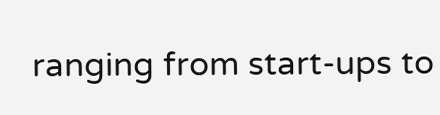ranging from start-ups to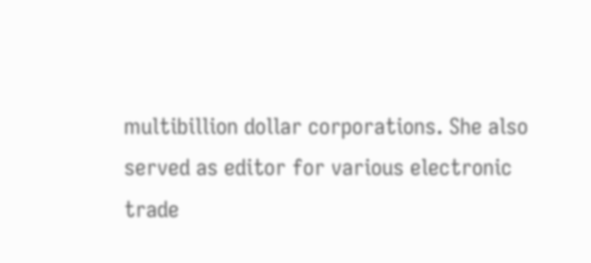multibillion dollar corporations. She also served as editor for various electronic trade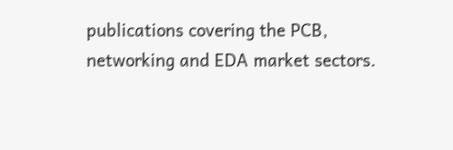publications covering the PCB, networking and EDA market sectors.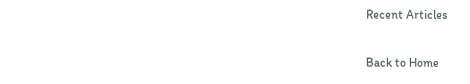Recent Articles

Back to Home